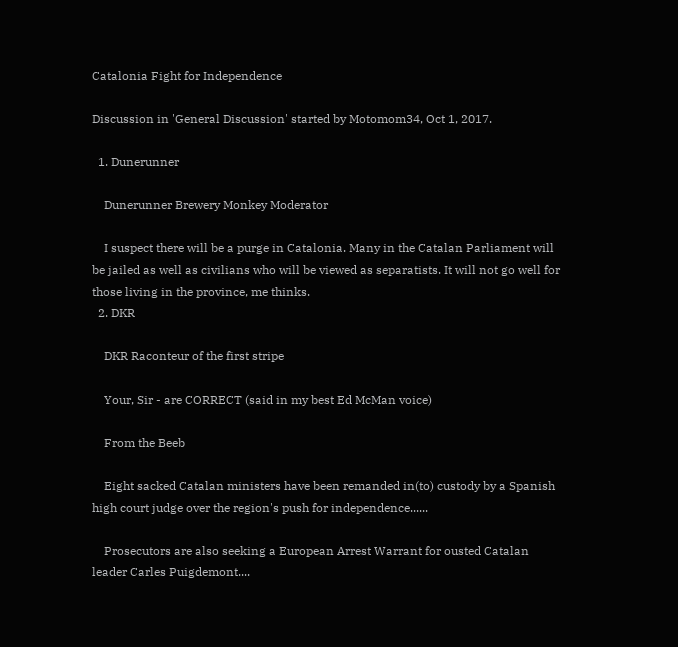Catalonia Fight for Independence

Discussion in 'General Discussion' started by Motomom34, Oct 1, 2017.

  1. Dunerunner

    Dunerunner Brewery Monkey Moderator

    I suspect there will be a purge in Catalonia. Many in the Catalan Parliament will be jailed as well as civilians who will be viewed as separatists. It will not go well for those living in the province, me thinks.
  2. DKR

    DKR Raconteur of the first stripe

    Your, Sir - are CORRECT (said in my best Ed McMan voice)

    From the Beeb

    Eight sacked Catalan ministers have been remanded in(to) custody by a Spanish high court judge over the region's push for independence......

    Prosecutors are also seeking a European Arrest Warrant for ousted Catalan leader Carles Puigdemont....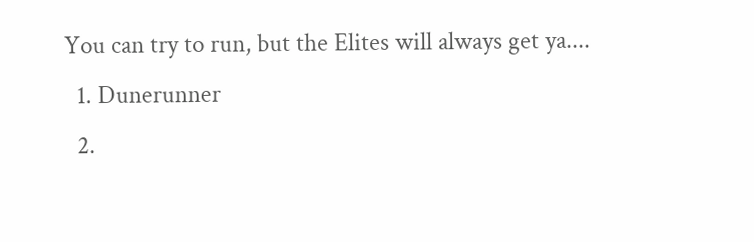You can try to run, but the Elites will always get ya....
  1. Dunerunner
  2.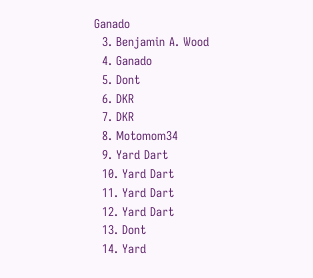Ganado
  3. Benjamin A. Wood
  4. Ganado
  5. Dont
  6. DKR
  7. DKR
  8. Motomom34
  9. Yard Dart
  10. Yard Dart
  11. Yard Dart
  12. Yard Dart
  13. Dont
  14. Yard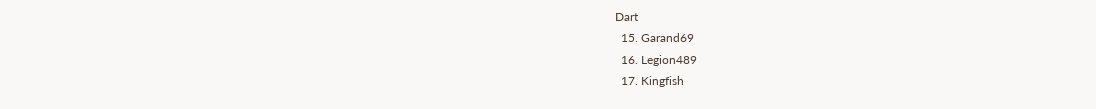Dart
  15. Garand69
  16. Legion489
  17. Kingfish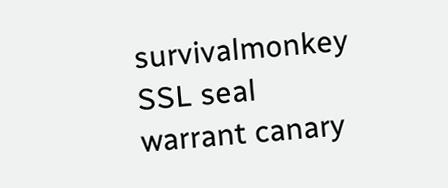survivalmonkey SSL seal warrant canary